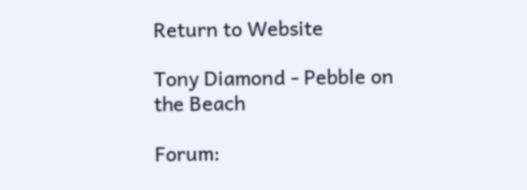Return to Website

Tony Diamond - Pebble on the Beach

Forum: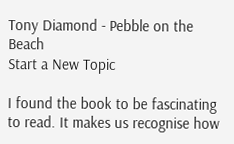Tony Diamond - Pebble on the Beach
Start a New Topic

I found the book to be fascinating to read. It makes us recognise how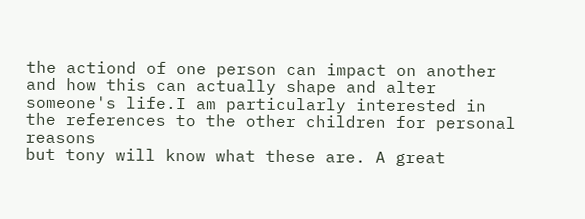the actiond of one person can impact on another and how this can actually shape and alter someone's life.I am particularly interested in the references to the other children for personal reasons
but tony will know what these are. A great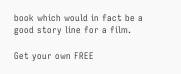book which would in fact be a good story line for a film.

Get your own FREE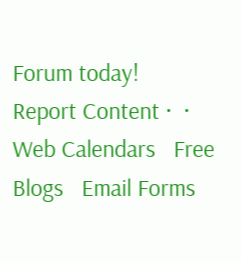Forum today!
Report Content ·  · Web Calendars   Free Blogs   Email Forms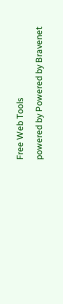Free Web Tools
powered by Powered by Bravenet